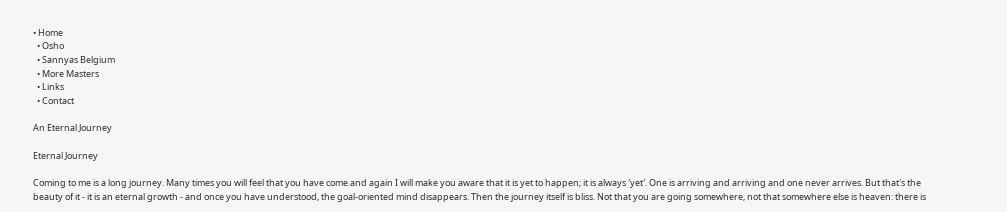• Home
  • Osho
  • Sannyas Belgium
  • More Masters
  • Links
  • Contact

An Eternal Journey

Eternal Journey

Coming to me is a long journey. Many times you will feel that you have come and again I will make you aware that it is yet to happen; it is always ′yet′. One is arriving and arriving and one never arrives. But that′s the beauty of it - it is an eternal growth - and once you have understood, the goal-oriented mind disappears. Then the journey itself is bliss. Not that you are going somewhere, not that somewhere else is heaven: there is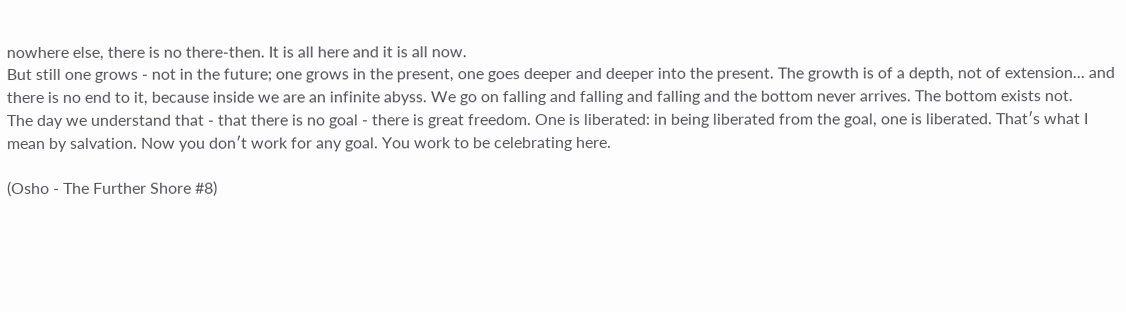nowhere else, there is no there-then. It is all here and it is all now.
But still one grows - not in the future; one grows in the present, one goes deeper and deeper into the present. The growth is of a depth, not of extension... and there is no end to it, because inside we are an infinite abyss. We go on falling and falling and falling and the bottom never arrives. The bottom exists not.
The day we understand that - that there is no goal - there is great freedom. One is liberated: in being liberated from the goal, one is liberated. That′s what I mean by salvation. Now you don′t work for any goal. You work to be celebrating here.

(Osho - The Further Shore #8)